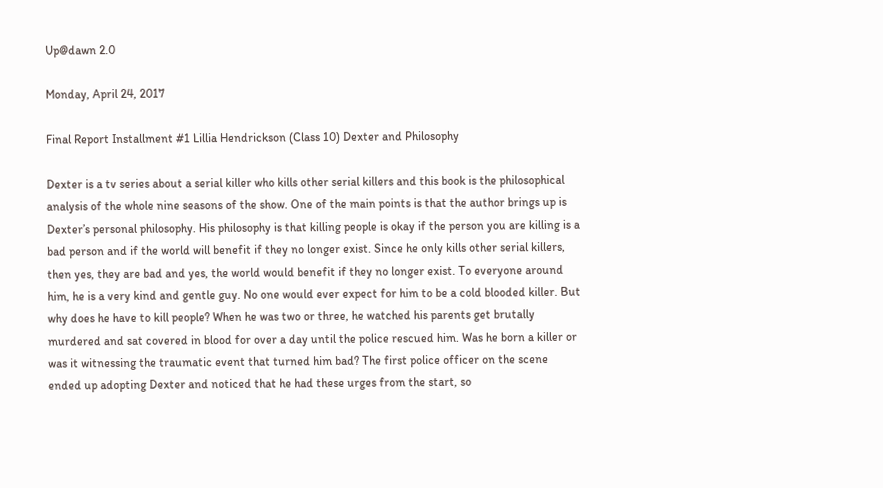Up@dawn 2.0

Monday, April 24, 2017

Final Report Installment #1 Lillia Hendrickson (Class 10) Dexter and Philosophy

Dexter is a tv series about a serial killer who kills other serial killers and this book is the philosophical analysis of the whole nine seasons of the show. One of the main points is that the author brings up is Dexter’s personal philosophy. His philosophy is that killing people is okay if the person you are killing is a bad person and if the world will benefit if they no longer exist. Since he only kills other serial killers, then yes, they are bad and yes, the world would benefit if they no longer exist. To everyone around him, he is a very kind and gentle guy. No one would ever expect for him to be a cold blooded killer. But why does he have to kill people? When he was two or three, he watched his parents get brutally murdered and sat covered in blood for over a day until the police rescued him. Was he born a killer or was it witnessing the traumatic event that turned him bad? The first police officer on the scene ended up adopting Dexter and noticed that he had these urges from the start, so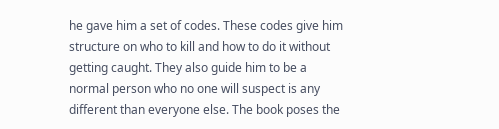he gave him a set of codes. These codes give him structure on who to kill and how to do it without getting caught. They also guide him to be a normal person who no one will suspect is any different than everyone else. The book poses the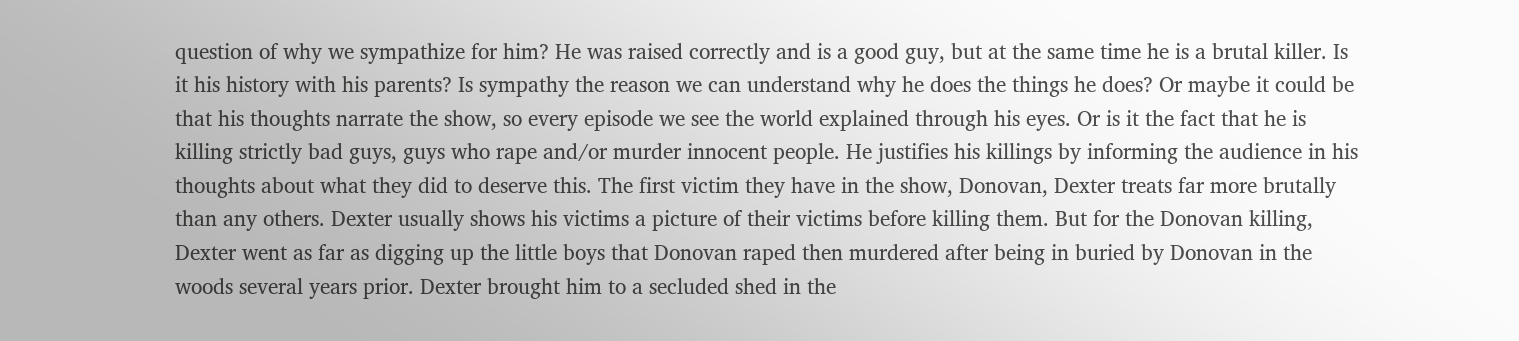question of why we sympathize for him? He was raised correctly and is a good guy, but at the same time he is a brutal killer. Is it his history with his parents? Is sympathy the reason we can understand why he does the things he does? Or maybe it could be that his thoughts narrate the show, so every episode we see the world explained through his eyes. Or is it the fact that he is killing strictly bad guys, guys who rape and/or murder innocent people. He justifies his killings by informing the audience in his thoughts about what they did to deserve this. The first victim they have in the show, Donovan, Dexter treats far more brutally than any others. Dexter usually shows his victims a picture of their victims before killing them. But for the Donovan killing, Dexter went as far as digging up the little boys that Donovan raped then murdered after being in buried by Donovan in the woods several years prior. Dexter brought him to a secluded shed in the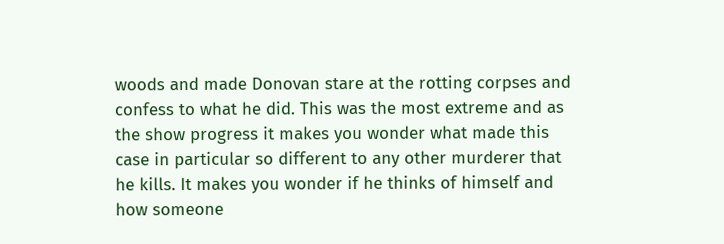woods and made Donovan stare at the rotting corpses and confess to what he did. This was the most extreme and as the show progress it makes you wonder what made this case in particular so different to any other murderer that he kills. It makes you wonder if he thinks of himself and how someone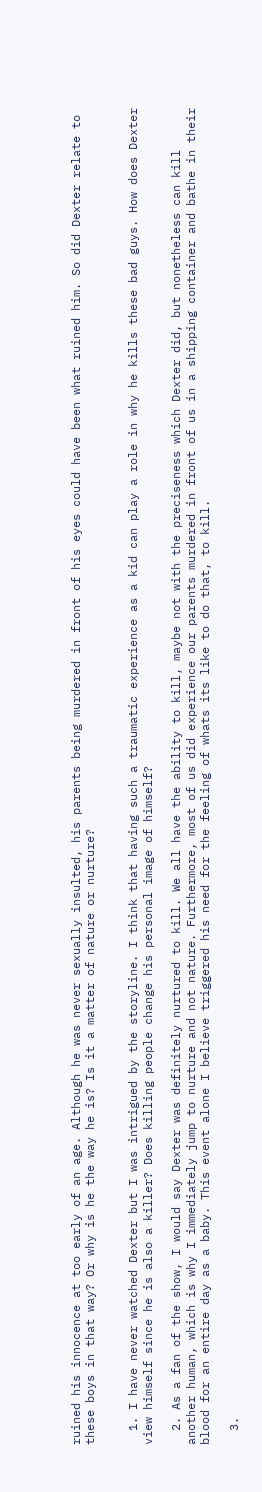ruined his innocence at too early of an age. Although he was never sexually insulted, his parents being murdered in front of his eyes could have been what ruined him. So did Dexter relate to these boys in that way? Or why is he the way he is? Is it a matter of nature or nurture?


  1. I have never watched Dexter but I was intrigued by the storyline. I think that having such a traumatic experience as a kid can play a role in why he kills these bad guys. How does Dexter view himself since he is also a killer? Does killing people change his personal image of himself?

  2. As a fan of the show, I would say Dexter was definitely nurtured to kill. We all have the ability to kill, maybe not with the preciseness which Dexter did, but nonetheless can kill another human, which is why I immediately jump to nurture and not nature. Furthermore, most of us did experience our parents murdered in front of us in a shipping container and bathe in their blood for an entire day as a baby. This event alone I believe triggered his need for the feeling of whats its like to do that, to kill.

  3.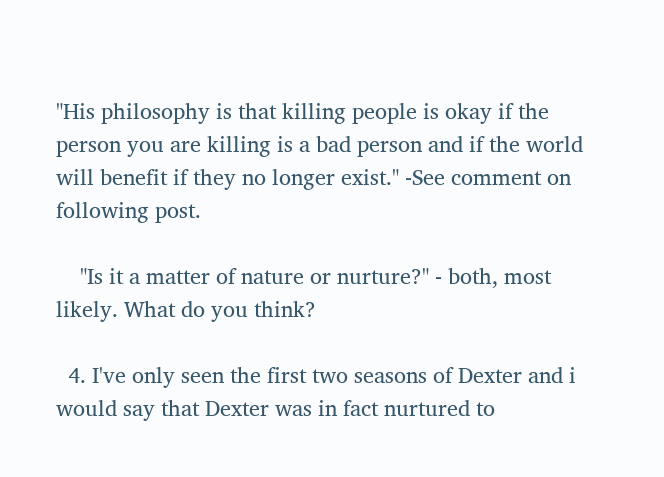"His philosophy is that killing people is okay if the person you are killing is a bad person and if the world will benefit if they no longer exist." -See comment on following post.

    "Is it a matter of nature or nurture?" - both, most likely. What do you think?

  4. I've only seen the first two seasons of Dexter and i would say that Dexter was in fact nurtured to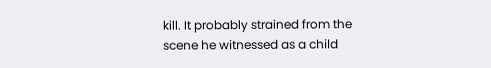kill. It probably strained from the scene he witnessed as a child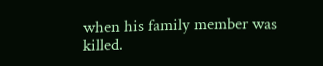when his family member was killed.